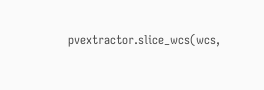pvextractor.slice_wcs(wcs,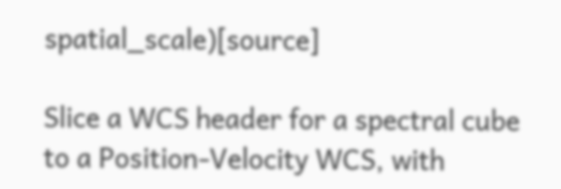spatial_scale)[source]

Slice a WCS header for a spectral cube to a Position-Velocity WCS, with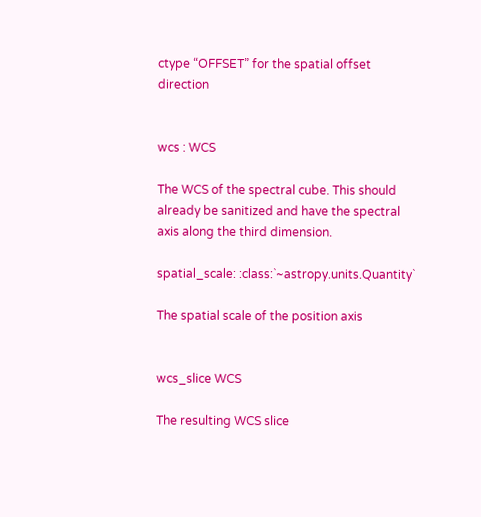ctype “OFFSET” for the spatial offset direction


wcs : WCS

The WCS of the spectral cube. This should already be sanitized and have the spectral axis along the third dimension.

spatial_scale: :class:`~astropy.units.Quantity`

The spatial scale of the position axis


wcs_slice WCS

The resulting WCS slice